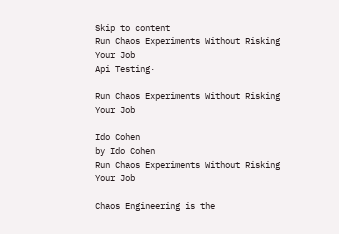Skip to content
Run Chaos Experiments Without Risking Your Job
Api Testing·

Run Chaos Experiments Without Risking Your Job

Ido Cohen
by Ido Cohen
Run Chaos Experiments Without Risking Your Job

Chaos Engineering is the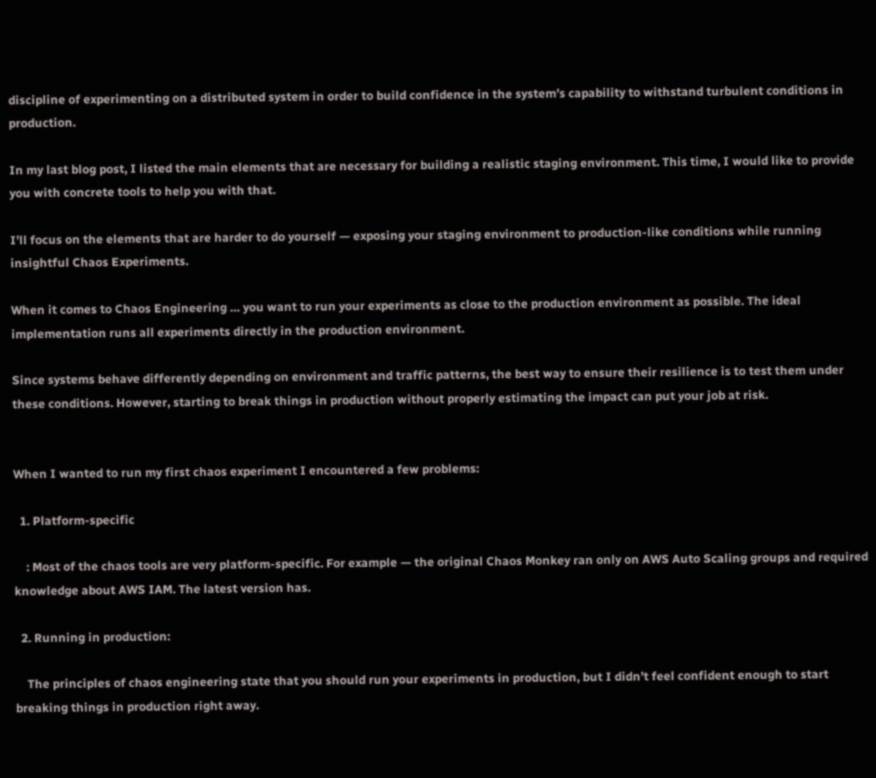discipline of experimenting on a distributed system in order to build confidence in the system’s capability to withstand turbulent conditions in production.

In my last blog post, I listed the main elements that are necessary for building a realistic staging environment. This time, I would like to provide you with concrete tools to help you with that.

I’ll focus on the elements that are harder to do yourself — exposing your staging environment to production-like conditions while running insightful Chaos Experiments.

When it comes to Chaos Engineering … you want to run your experiments as close to the production environment as possible. The ideal implementation runs all experiments directly in the production environment.

Since systems behave differently depending on environment and traffic patterns, the best way to ensure their resilience is to test them under these conditions. However, starting to break things in production without properly estimating the impact can put your job at risk.


When I wanted to run my first chaos experiment I encountered a few problems:

  1. Platform-specific

    : Most of the chaos tools are very platform-specific. For example — the original Chaos Monkey ran only on AWS Auto Scaling groups and required knowledge about AWS IAM. The latest version has.

  2. Running in production:

    The principles of chaos engineering state that you should run your experiments in production, but I didn’t feel confident enough to start breaking things in production right away.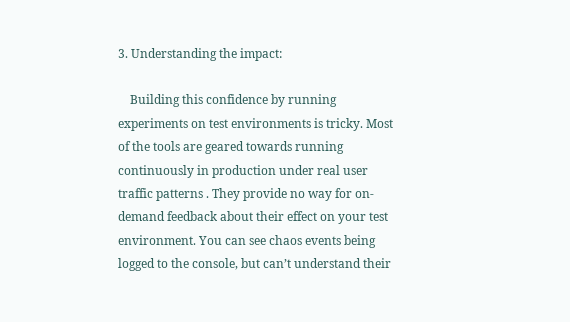3. Understanding the impact:

    Building this confidence by running experiments on test environments is tricky. Most of the tools are geared towards running continuously in production under real user traffic patterns . They provide no way for on-demand feedback about their effect on your test environment. You can see chaos events being logged to the console, but can’t understand their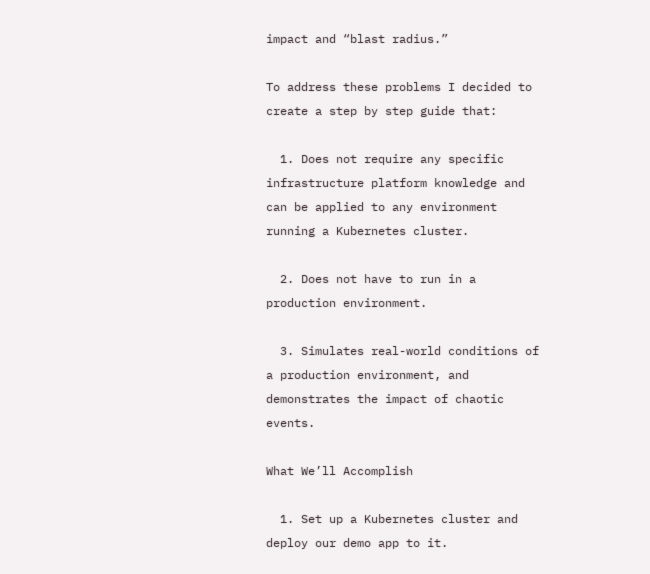impact and “blast radius.”

To address these problems I decided to create a step by step guide that:

  1. Does not require any specific infrastructure platform knowledge and can be applied to any environment running a Kubernetes cluster.

  2. Does not have to run in a production environment.

  3. Simulates real-world conditions of a production environment, and demonstrates the impact of chaotic events.

What We’ll Accomplish

  1. Set up a Kubernetes cluster and deploy our demo app to it.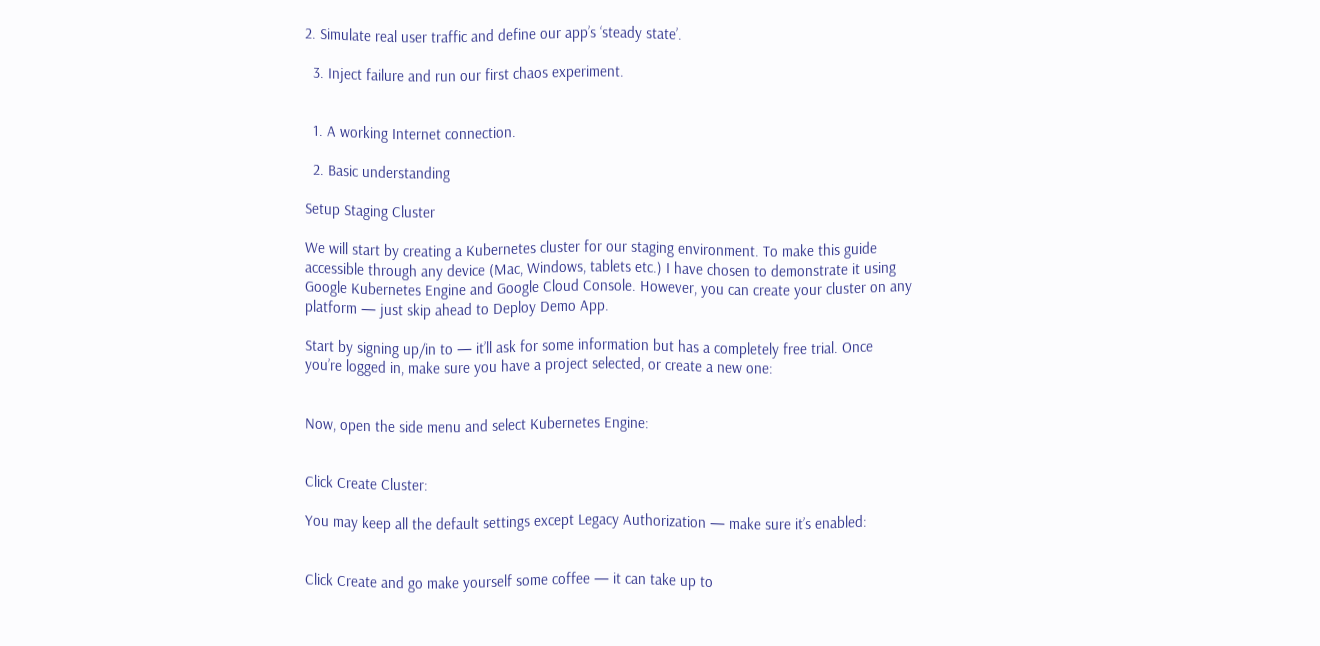2. Simulate real user traffic and define our app’s ‘steady state’.

  3. Inject failure and run our first chaos experiment.


  1. A working Internet connection.

  2. Basic understanding

Setup Staging Cluster

We will start by creating a Kubernetes cluster for our staging environment. To make this guide accessible through any device (Mac, Windows, tablets etc.) I have chosen to demonstrate it using Google Kubernetes Engine and Google Cloud Console. However, you can create your cluster on any platform — just skip ahead to Deploy Demo App.

Start by signing up/in to — it’ll ask for some information but has a completely free trial. Once you’re logged in, make sure you have a project selected, or create a new one:


Now, open the side menu and select Kubernetes Engine:


Click Create Cluster:

You may keep all the default settings except Legacy Authorization — make sure it’s enabled:


Click Create and go make yourself some coffee — it can take up to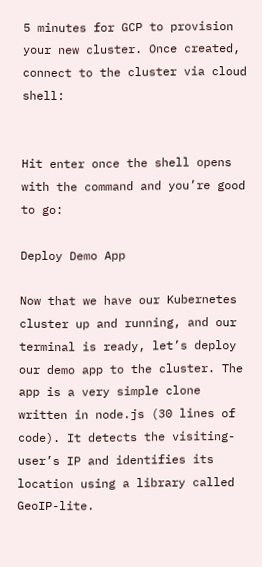5 minutes for GCP to provision your new cluster. Once created, connect to the cluster via cloud shell:


Hit enter once the shell opens with the command and you’re good to go:

Deploy Demo App

Now that we have our Kubernetes cluster up and running, and our terminal is ready, let’s deploy our demo app to the cluster. The app is a very simple clone written in node.js (30 lines of code). It detects the visiting-user’s IP and identifies its location using a library called GeoIP-lite.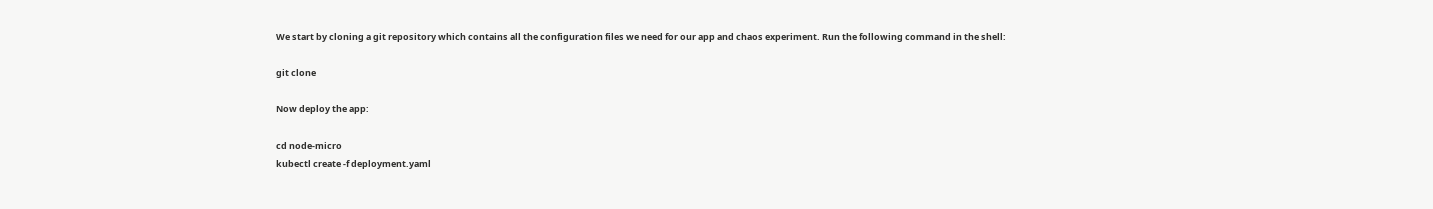We start by cloning a git repository which contains all the configuration files we need for our app and chaos experiment. Run the following command in the shell:

git clone

Now deploy the app:

cd node-micro
kubectl create -f deployment.yaml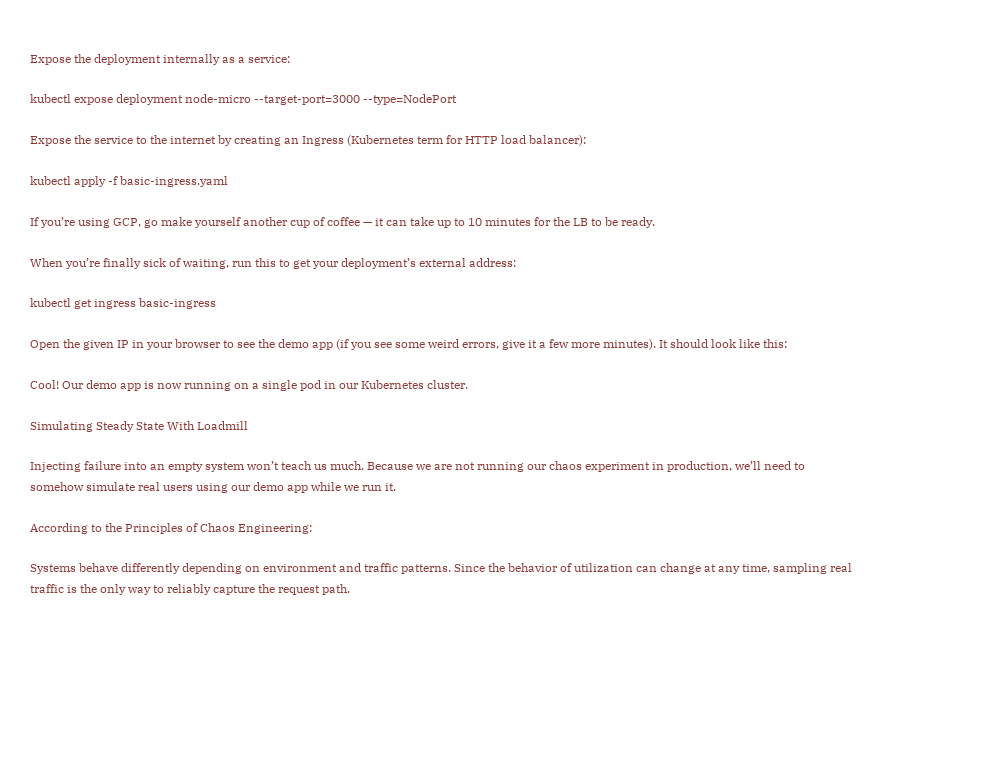Expose the deployment internally as a service:

kubectl expose deployment node-micro --target-port=3000 --type=NodePort

Expose the service to the internet by creating an Ingress (Kubernetes term for HTTP load balancer):

kubectl apply -f basic-ingress.yaml

If you’re using GCP, go make yourself another cup of coffee — it can take up to 10 minutes for the LB to be ready.

When you’re finally sick of waiting, run this to get your deployment’s external address:

kubectl get ingress basic-ingress

Open the given IP in your browser to see the demo app (if you see some weird errors, give it a few more minutes). It should look like this:

Cool! Our demo app is now running on a single pod in our Kubernetes cluster.

Simulating Steady State With Loadmill

Injecting failure into an empty system won’t teach us much. Because we are not running our chaos experiment in production, we’ll need to somehow simulate real users using our demo app while we run it.

According to the Principles of Chaos Engineering:

Systems behave differently depending on environment and traffic patterns. Since the behavior of utilization can change at any time, sampling real traffic is the only way to reliably capture the request path.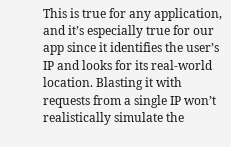This is true for any application, and it’s especially true for our app since it identifies the user’s IP and looks for its real-world location. Blasting it with requests from a single IP won’t realistically simulate the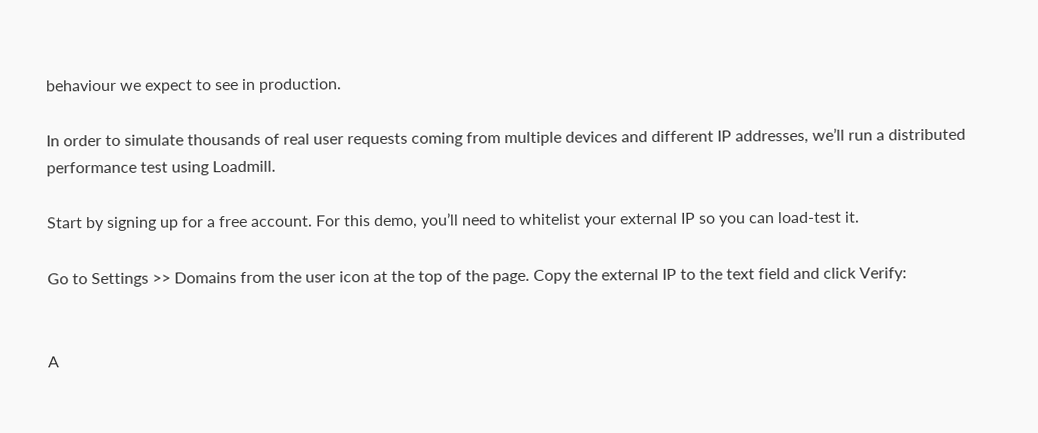behaviour we expect to see in production.

In order to simulate thousands of real user requests coming from multiple devices and different IP addresses, we’ll run a distributed performance test using Loadmill.

Start by signing up for a free account. For this demo, you’ll need to whitelist your external IP so you can load-test it.

Go to Settings >> Domains from the user icon at the top of the page. Copy the external IP to the text field and click Verify:


A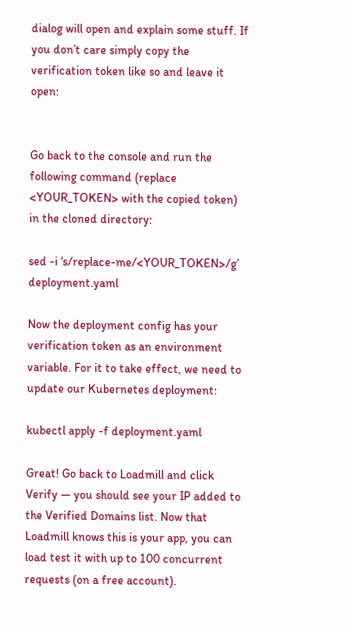dialog will open and explain some stuff. If you don’t care simply copy the verification token like so and leave it open:


Go back to the console and run the following command (replace <YOUR_TOKEN> with the copied token) in the cloned directory:

sed -i ‘s/replace-me/<YOUR_TOKEN>/g’ deployment.yaml

Now the deployment config has your verification token as an environment variable. For it to take effect, we need to update our Kubernetes deployment:

kubectl apply -f deployment.yaml

Great! Go back to Loadmill and click Verify — you should see your IP added to the Verified Domains list. Now that Loadmill knows this is your app, you can load test it with up to 100 concurrent requests (on a free account).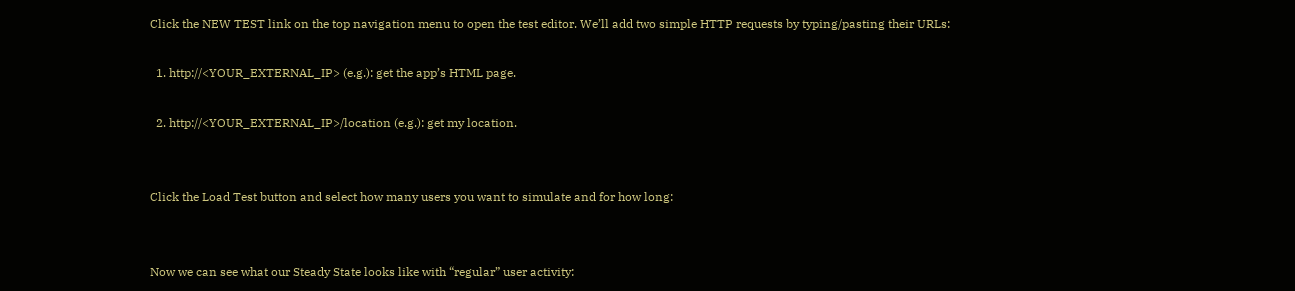Click the NEW TEST link on the top navigation menu to open the test editor. We’ll add two simple HTTP requests by typing/pasting their URLs:

  1. http://<YOUR_EXTERNAL_IP> (e.g.): get the app’s HTML page.

  2. http://<YOUR_EXTERNAL_IP>/location (e.g.): get my location.


Click the Load Test button and select how many users you want to simulate and for how long:


Now we can see what our Steady State looks like with “regular” user activity: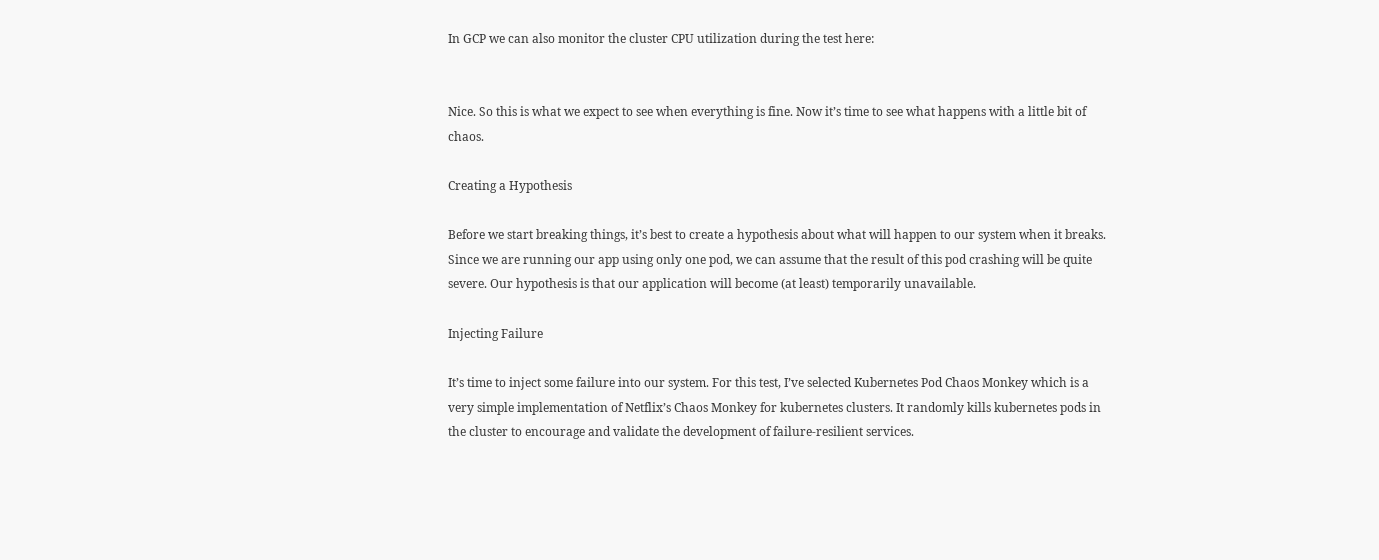In GCP we can also monitor the cluster CPU utilization during the test here:


Nice. So this is what we expect to see when everything is fine. Now it’s time to see what happens with a little bit of chaos.

Creating a Hypothesis

Before we start breaking things, it’s best to create a hypothesis about what will happen to our system when it breaks. Since we are running our app using only one pod, we can assume that the result of this pod crashing will be quite severe. Our hypothesis is that our application will become (at least) temporarily unavailable.

Injecting Failure

It’s time to inject some failure into our system. For this test, I’ve selected Kubernetes Pod Chaos Monkey which is a very simple implementation of Netflix’s Chaos Monkey for kubernetes clusters. It randomly kills kubernetes pods in the cluster to encourage and validate the development of failure-resilient services.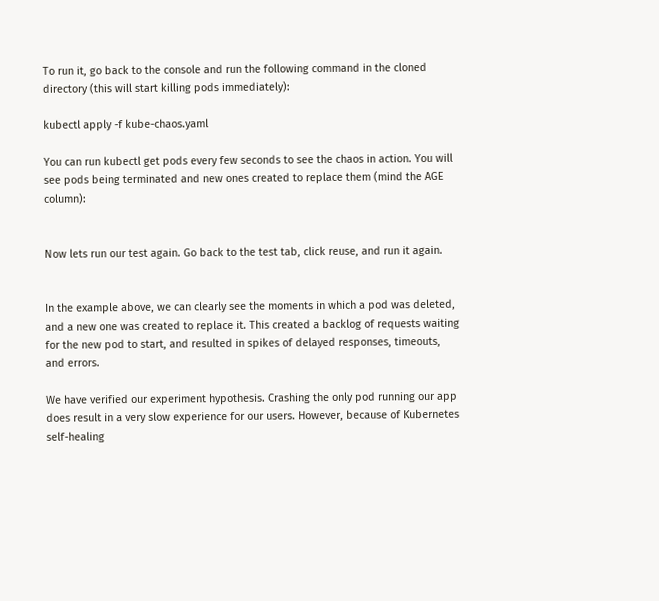To run it, go back to the console and run the following command in the cloned directory (this will start killing pods immediately):

kubectl apply -f kube-chaos.yaml

You can run kubectl get pods every few seconds to see the chaos in action. You will see pods being terminated and new ones created to replace them (mind the AGE column):


Now lets run our test again. Go back to the test tab, click reuse, and run it again.


In the example above, we can clearly see the moments in which a pod was deleted, and a new one was created to replace it. This created a backlog of requests waiting for the new pod to start, and resulted in spikes of delayed responses, timeouts, and errors.

We have verified our experiment hypothesis. Crashing the only pod running our app does result in a very slow experience for our users. However, because of Kubernetes self-healing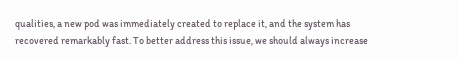qualities, a new pod was immediately created to replace it, and the system has recovered remarkably fast. To better address this issue, we should always increase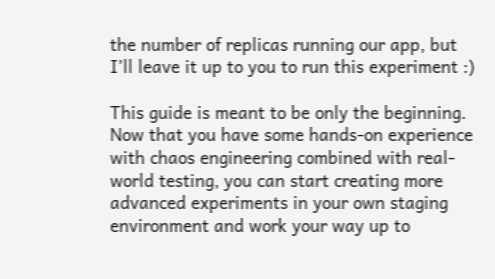the number of replicas running our app, but I’ll leave it up to you to run this experiment :)

This guide is meant to be only the beginning. Now that you have some hands-on experience with chaos engineering combined with real-world testing, you can start creating more advanced experiments in your own staging environment and work your way up to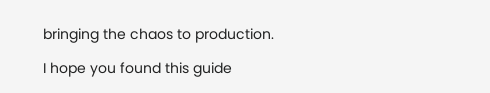bringing the chaos to production.

I hope you found this guide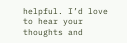helpful. I’d love to hear your thoughts and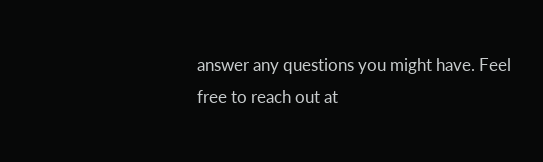answer any questions you might have. Feel free to reach out at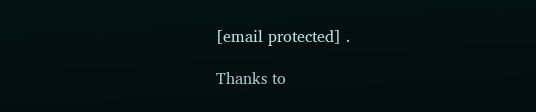[email protected] .

Thanks to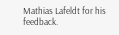Mathias Lafeldt for his feedback.